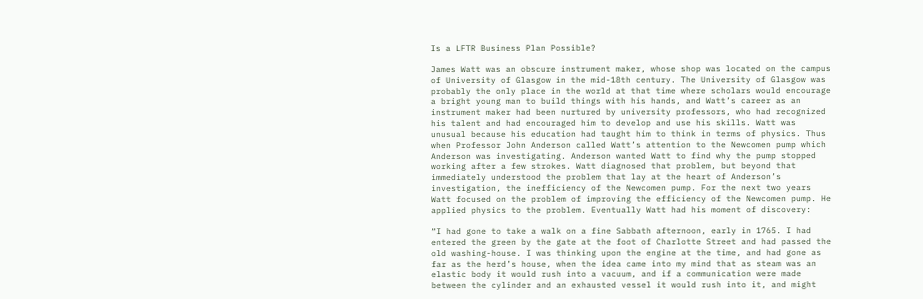Is a LFTR Business Plan Possible?

James Watt was an obscure instrument maker, whose shop was located on the campus of University of Glasgow in the mid-18th century. The University of Glasgow was probably the only place in the world at that time where scholars would encourage a bright young man to build things with his hands, and Watt’s career as an instrument maker had been nurtured by university professors, who had recognized his talent and had encouraged him to develop and use his skills. Watt was unusual because his education had taught him to think in terms of physics. Thus when Professor John Anderson called Watt’s attention to the Newcomen pump which Anderson was investigating. Anderson wanted Watt to find why the pump stopped working after a few strokes. Watt diagnosed that problem, but beyond that immediately understood the problem that lay at the heart of Anderson’s investigation, the inefficiency of the Newcomen pump. For the next two years Watt focused on the problem of improving the efficiency of the Newcomen pump. He applied physics to the problem. Eventually Watt had his moment of discovery:

“I had gone to take a walk on a fine Sabbath afternoon, early in 1765. I had entered the green by the gate at the foot of Charlotte Street and had passed the old washing-house. I was thinking upon the engine at the time, and had gone as far as the herd’s house, when the idea came into my mind that as steam was an elastic body it would rush into a vacuum, and if a communication were made between the cylinder and an exhausted vessel it would rush into it, and might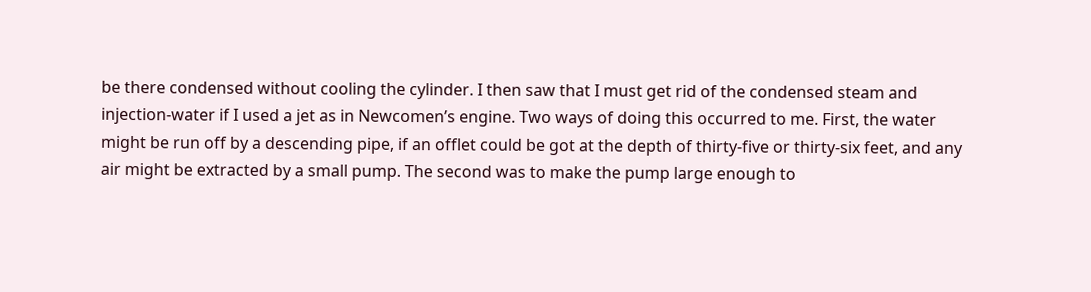be there condensed without cooling the cylinder. I then saw that I must get rid of the condensed steam and injection-water if I used a jet as in Newcomen’s engine. Two ways of doing this occurred to me. First, the water might be run off by a descending pipe, if an offlet could be got at the depth of thirty-five or thirty-six feet, and any air might be extracted by a small pump. The second was to make the pump large enough to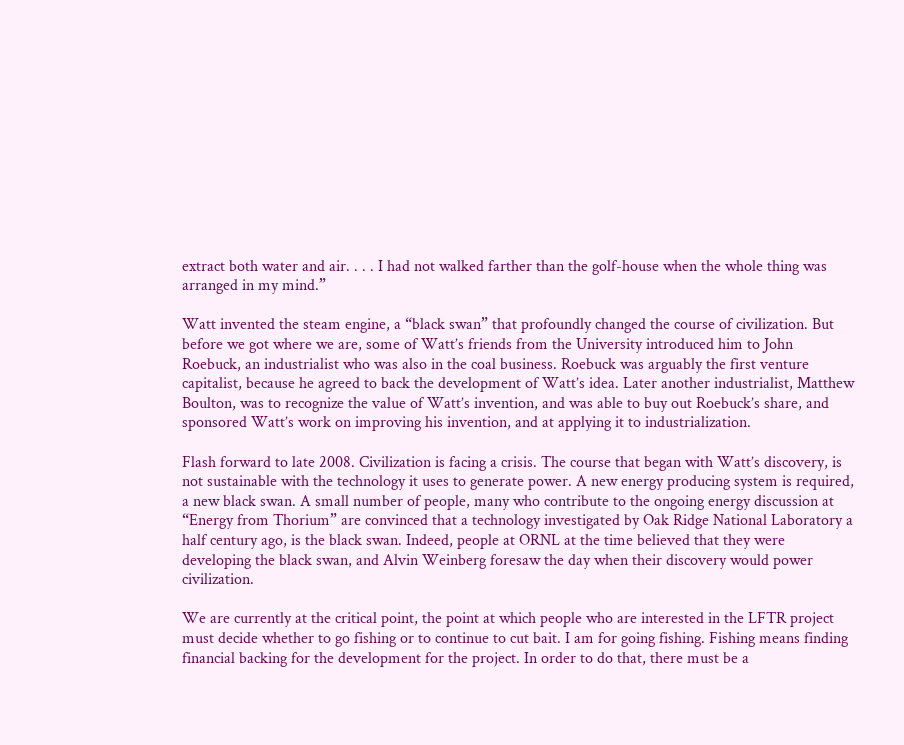extract both water and air. . . . I had not walked farther than the golf-house when the whole thing was arranged in my mind.”

Watt invented the steam engine, a “black swan” that profoundly changed the course of civilization. But before we got where we are, some of Watt’s friends from the University introduced him to John Roebuck, an industrialist who was also in the coal business. Roebuck was arguably the first venture capitalist, because he agreed to back the development of Watt’s idea. Later another industrialist, Matthew Boulton, was to recognize the value of Watt’s invention, and was able to buy out Roebuck’s share, and sponsored Watt’s work on improving his invention, and at applying it to industrialization.

Flash forward to late 2008. Civilization is facing a crisis. The course that began with Watt’s discovery, is not sustainable with the technology it uses to generate power. A new energy producing system is required, a new black swan. A small number of people, many who contribute to the ongoing energy discussion at “Energy from Thorium” are convinced that a technology investigated by Oak Ridge National Laboratory a half century ago, is the black swan. Indeed, people at ORNL at the time believed that they were developing the black swan, and Alvin Weinberg foresaw the day when their discovery would power civilization.

We are currently at the critical point, the point at which people who are interested in the LFTR project must decide whether to go fishing or to continue to cut bait. I am for going fishing. Fishing means finding financial backing for the development for the project. In order to do that, there must be a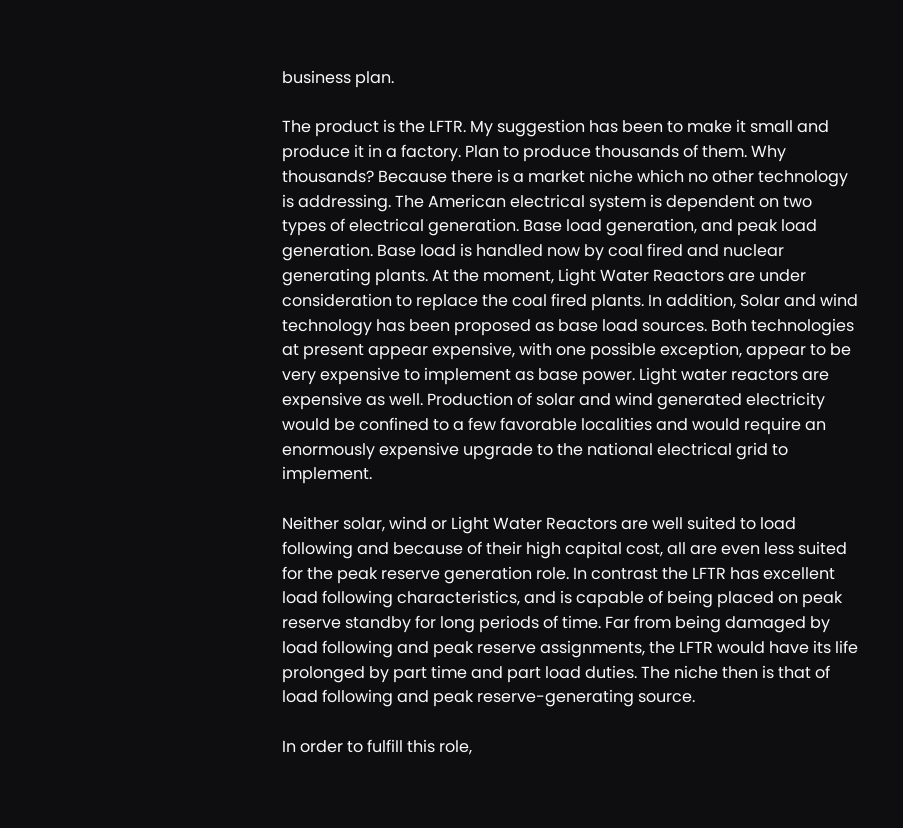business plan.

The product is the LFTR. My suggestion has been to make it small and produce it in a factory. Plan to produce thousands of them. Why thousands? Because there is a market niche which no other technology is addressing. The American electrical system is dependent on two types of electrical generation. Base load generation, and peak load generation. Base load is handled now by coal fired and nuclear generating plants. At the moment, Light Water Reactors are under consideration to replace the coal fired plants. In addition, Solar and wind technology has been proposed as base load sources. Both technologies at present appear expensive, with one possible exception, appear to be very expensive to implement as base power. Light water reactors are expensive as well. Production of solar and wind generated electricity would be confined to a few favorable localities and would require an enormously expensive upgrade to the national electrical grid to implement.

Neither solar, wind or Light Water Reactors are well suited to load following and because of their high capital cost, all are even less suited for the peak reserve generation role. In contrast the LFTR has excellent load following characteristics, and is capable of being placed on peak reserve standby for long periods of time. Far from being damaged by load following and peak reserve assignments, the LFTR would have its life prolonged by part time and part load duties. The niche then is that of load following and peak reserve-generating source.

In order to fulfill this role,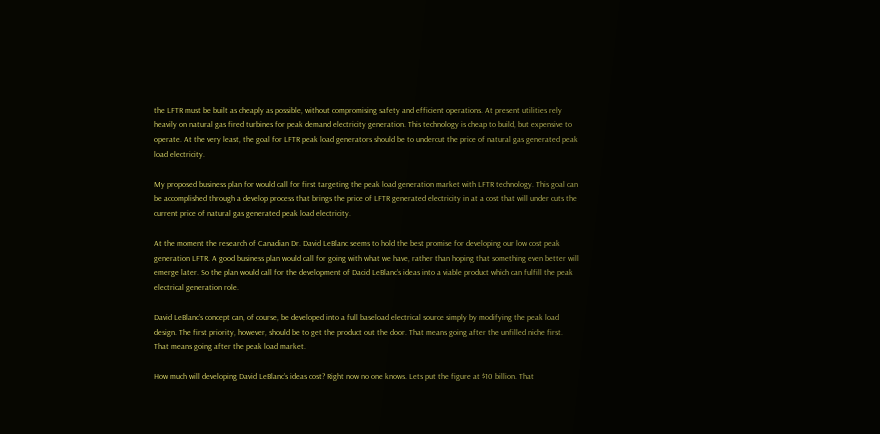the LFTR must be built as cheaply as possible, without compromising safety and efficient operations. At present utilities rely heavily on natural gas fired turbines for peak demand electricity generation. This technology is cheap to build, but expensive to operate. At the very least, the goal for LFTR peak load generators should be to undercut the price of natural gas generated peak load electricity.

My proposed business plan for would call for first targeting the peak load generation market with LFTR technology. This goal can be accomplished through a develop process that brings the price of LFTR generated electricity in at a cost that will under cuts the current price of natural gas generated peak load electricity.

At the moment the research of Canadian Dr. David LeBlanc seems to hold the best promise for developing our low cost peak generation LFTR. A good business plan would call for going with what we have, rather than hoping that something even better will emerge later. So the plan would call for the development of Dacid LeBlanc’s ideas into a viable product which can fulfill the peak electrical generation role.

David LeBlanc’s concept can, of course, be developed into a full baseload electrical source simply by modifying the peak load design. The first priority, however, should be to get the product out the door. That means going after the unfilled niche first. That means going after the peak load market.

How much will developing David LeBlanc’s ideas cost? Right now no one knows. Lets put the figure at $10 billion. That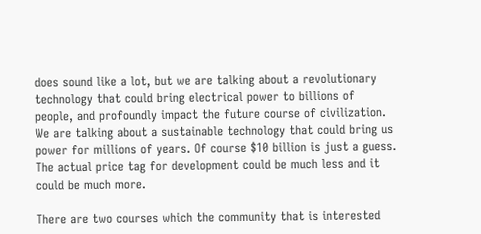does sound like a lot, but we are talking about a revolutionary technology that could bring electrical power to billions of people, and profoundly impact the future course of civilization. We are talking about a sustainable technology that could bring us power for millions of years. Of course $10 billion is just a guess. The actual price tag for development could be much less and it could be much more.

There are two courses which the community that is interested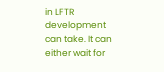in LFTR development can take. It can either wait for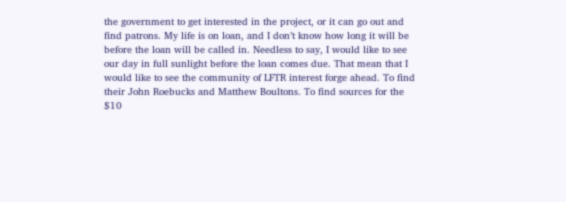the government to get interested in the project, or it can go out and find patrons. My life is on loan, and I don’t know how long it will be before the loan will be called in. Needless to say, I would like to see our day in full sunlight before the loan comes due. That mean that I would like to see the community of LFTR interest forge ahead. To find their John Roebucks and Matthew Boultons. To find sources for the $10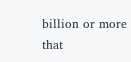billion or more that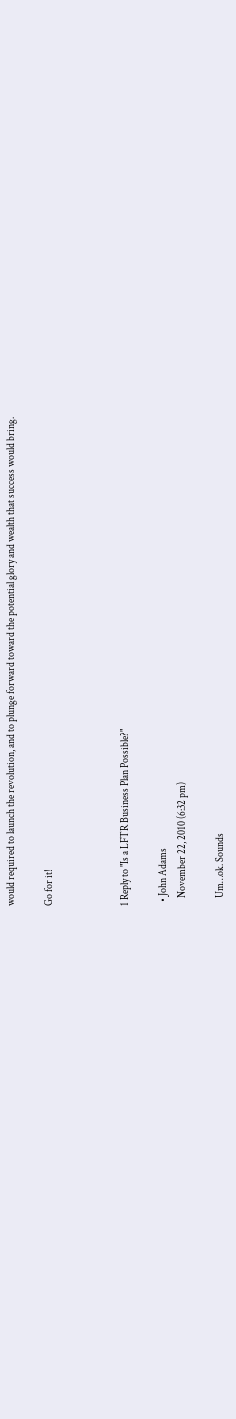would required to launch the revolution, and to plunge forward toward the potential glory and wealth that success would bring.

Go for it!



1 Reply to "Is a LFTR Business Plan Possible?"

  • John Adams
    November 22, 2010 (6:32 pm)

    Um…ok. Sounds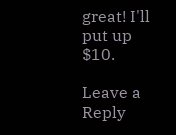great! I'll put up $10.

Leave a Reply